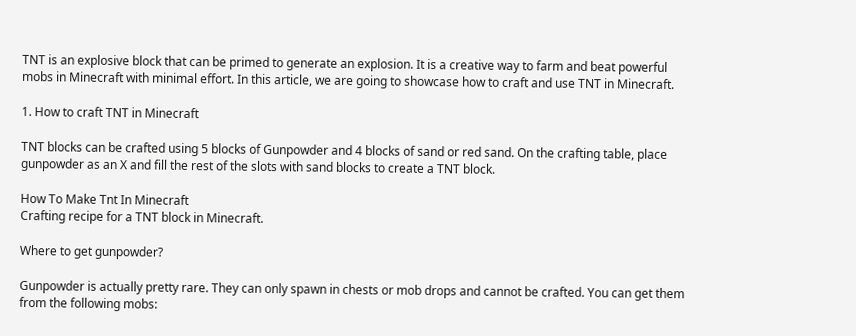TNT is an explosive block that can be primed to generate an explosion. It is a creative way to farm and beat powerful mobs in Minecraft with minimal effort. In this article, we are going to showcase how to craft and use TNT in Minecraft.

1. How to craft TNT in Minecraft

TNT blocks can be crafted using 5 blocks of Gunpowder and 4 blocks of sand or red sand. On the crafting table, place gunpowder as an X and fill the rest of the slots with sand blocks to create a TNT block.

How To Make Tnt In Minecraft
Crafting recipe for a TNT block in Minecraft.

Where to get gunpowder?

Gunpowder is actually pretty rare. They can only spawn in chests or mob drops and cannot be crafted. You can get them from the following mobs: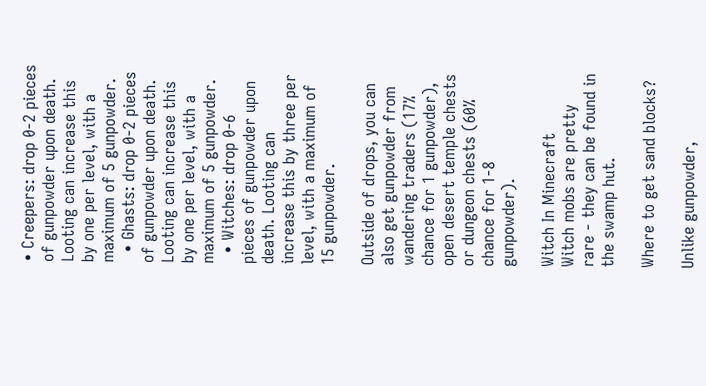• Creepers: drop 0-2 pieces of gunpowder upon death. Looting can increase this by one per level, with a maximum of 5 gunpowder.
  • Ghasts: drop 0-2 pieces of gunpowder upon death. Looting can increase this by one per level, with a maximum of 5 gunpowder.
  • Witches: drop 0-6 pieces of gunpowder upon death. Looting can increase this by three per level, with a maximum of 15 gunpowder.

Outside of drops, you can also get gunpowder from wandering traders (17% chance for 1 gunpowder), open desert temple chests or dungeon chests (60% chance for 1-8 gunpowder).

Witch In Minecraft
Witch mobs are pretty rare - they can be found in the swamp hut.

Where to get sand blocks?

Unlike gunpowder,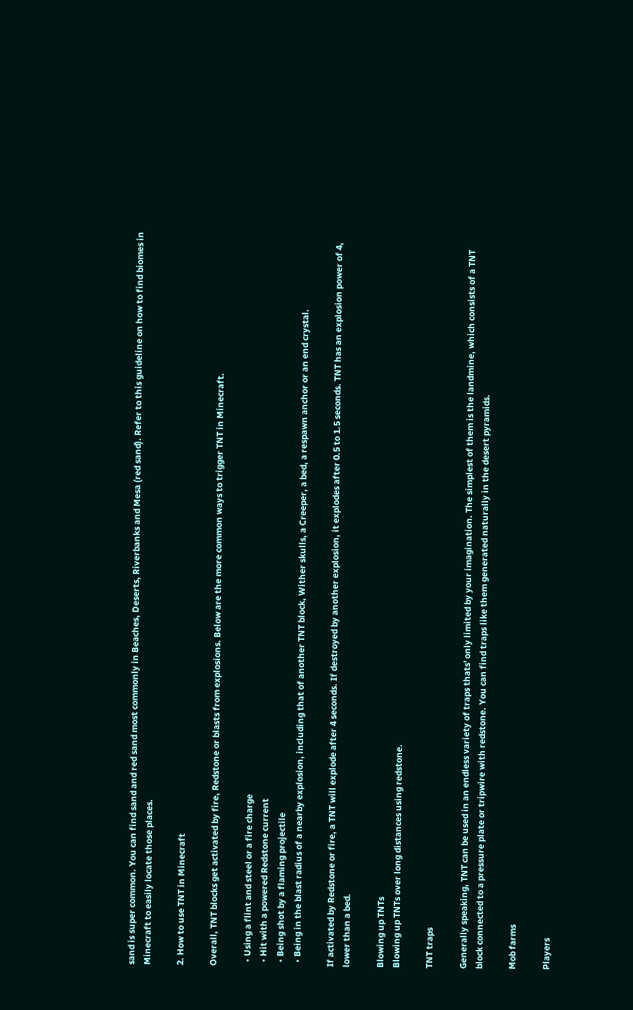sand is super common. You can find sand and red sand most commonly in Beaches, Deserts, Riverbanks and Mesa (red sand). Refer to this guideline on how to find biomes in Minecraft to easily locate those places.

2. How to use TNT in Minecraft

Overall, TNT blocks get activated by fire, Redstone or blasts from explosions. Below are the more common ways to trigger TNT in Minecraft.

  • Using a flint and steel or a fire charge
  • Hit with a powered Redstone current
  • Being shot by a flaming projectile
  • Being in the blast radius of a nearby explosion, including that of another TNT block, Wither skulls, a Creeper, a bed, a respawn anchor or an end crystal.

If activated by Redstone or fire, a TNT will explode after 4 seconds. If destroyed by another explosion, it explodes after 0.5 to 1.5 seconds. TNT has an explosion power of 4, lower than a bed.

Blowing up TNTs
Blowing up TNTs over long distances using redstone.

TNT traps

Generally speaking, TNT can be used in an endless variety of traps thats' only limited by your imagination. The simplest of them is the landmine, which consists of a TNT block connected to a pressure plate or tripwire with redstone. You can find traps like them generated naturally in the desert pyramids.

Mob farms

Players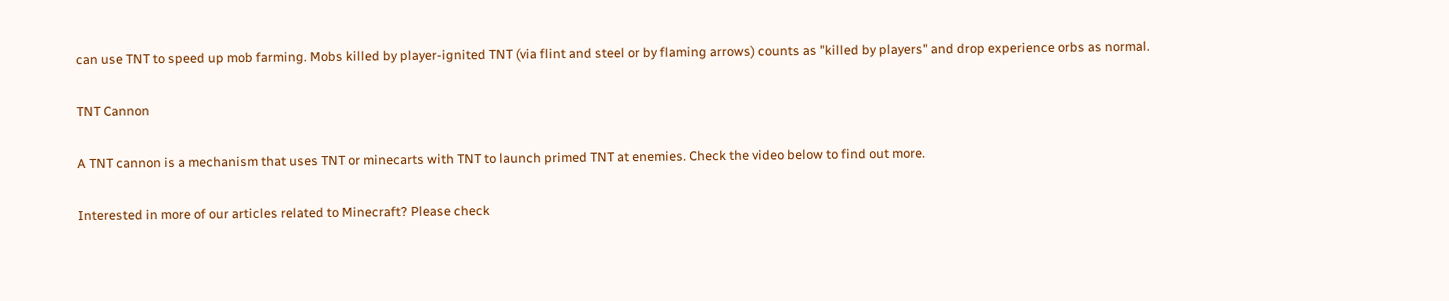can use TNT to speed up mob farming. Mobs killed by player-ignited TNT (via flint and steel or by flaming arrows) counts as "killed by players" and drop experience orbs as normal.

TNT Cannon

A TNT cannon is a mechanism that uses TNT or minecarts with TNT to launch primed TNT at enemies. Check the video below to find out more.

Interested in more of our articles related to Minecraft? Please check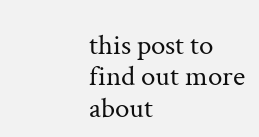this post to find out more about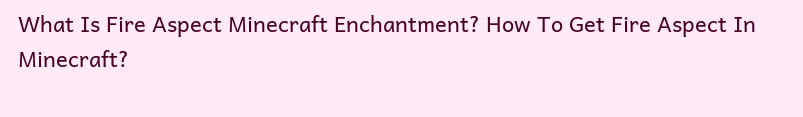What Is Fire Aspect Minecraft Enchantment? How To Get Fire Aspect In Minecraft?